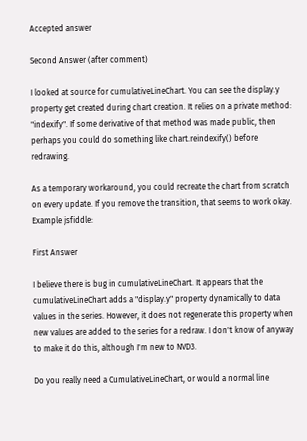Accepted answer

Second Answer (after comment)

I looked at source for cumulativeLineChart. You can see the display.y property get created during chart creation. It relies on a private method: "indexify". If some derivative of that method was made public, then perhaps you could do something like chart.reindexify() before redrawing.

As a temporary workaround, you could recreate the chart from scratch on every update. If you remove the transition, that seems to work okay. Example jsfiddle:

First Answer

I believe there is bug in cumulativeLineChart. It appears that the cumulativeLineChart adds a "display.y" property dynamically to data values in the series. However, it does not regenerate this property when new values are added to the series for a redraw. I don't know of anyway to make it do this, although I'm new to NVD3.

Do you really need a CumulativeLineChart, or would a normal line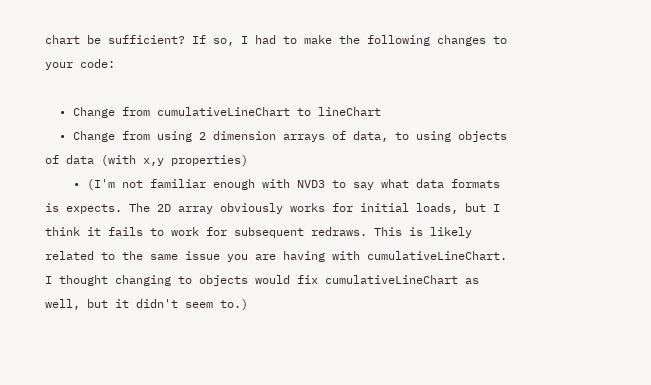chart be sufficient? If so, I had to make the following changes to your code:

  • Change from cumulativeLineChart to lineChart
  • Change from using 2 dimension arrays of data, to using objects of data (with x,y properties)
    • (I'm not familiar enough with NVD3 to say what data formats is expects. The 2D array obviously works for initial loads, but I think it fails to work for subsequent redraws. This is likely related to the same issue you are having with cumulativeLineChart. I thought changing to objects would fix cumulativeLineChart as well, but it didn't seem to.)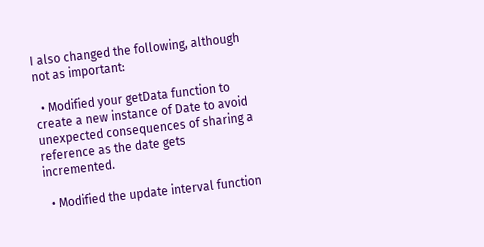I also changed the following, although not as important:

  • Modified your getData function to create a new instance of Date to avoid unexpected consequences of sharing a reference as the date gets incremented.

  • Modified the update interval function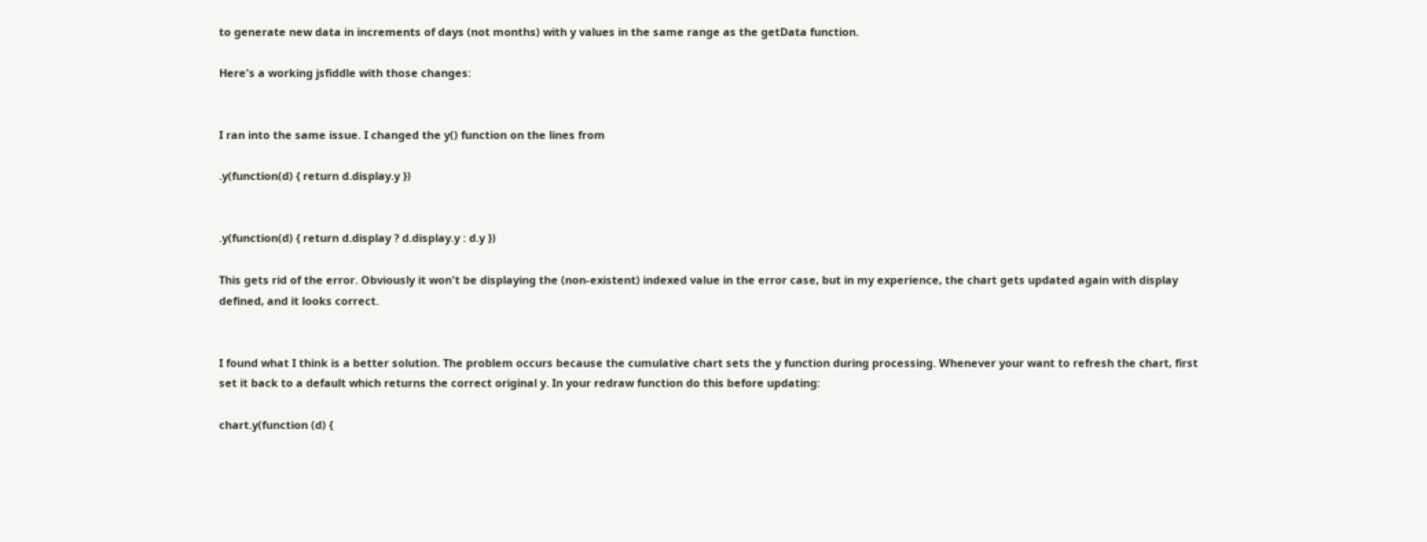to generate new data in increments of days (not months) with y values in the same range as the getData function.

Here's a working jsfiddle with those changes:


I ran into the same issue. I changed the y() function on the lines from

.y(function(d) { return d.display.y })


.y(function(d) { return d.display ? d.display.y : d.y })

This gets rid of the error. Obviously it won't be displaying the (non-existent) indexed value in the error case, but in my experience, the chart gets updated again with display defined, and it looks correct.


I found what I think is a better solution. The problem occurs because the cumulative chart sets the y function during processing. Whenever your want to refresh the chart, first set it back to a default which returns the correct original y. In your redraw function do this before updating:

chart.y(function (d) {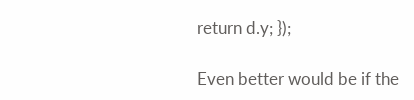return d.y; });

Even better would be if the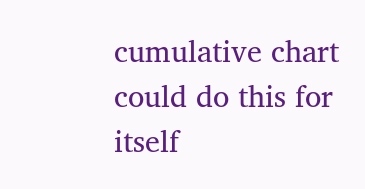cumulative chart could do this for itself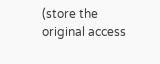(store the original access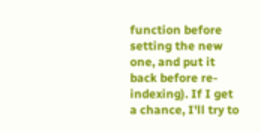function before setting the new one, and put it back before re-indexing). If I get a chance, I'll try to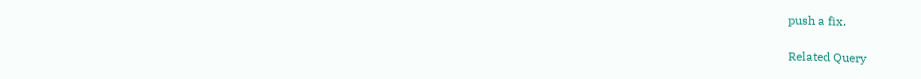push a fix.

Related Query